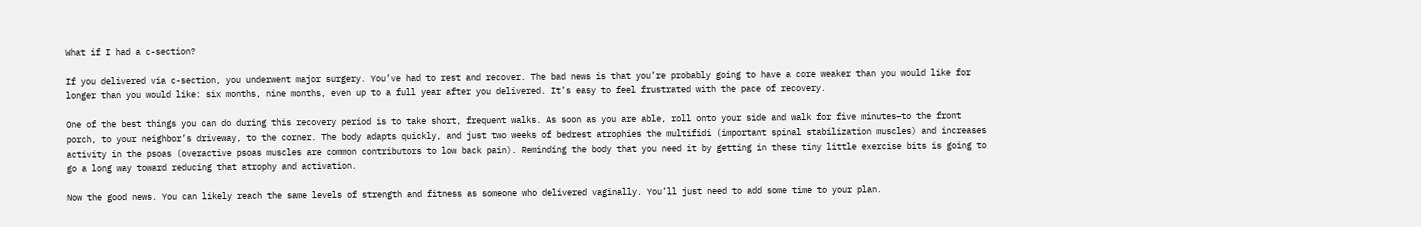What if I had a c-section?

If you delivered via c-section, you underwent major surgery. You’ve had to rest and recover. The bad news is that you’re probably going to have a core weaker than you would like for longer than you would like: six months, nine months, even up to a full year after you delivered. It’s easy to feel frustrated with the pace of recovery.

One of the best things you can do during this recovery period is to take short, frequent walks. As soon as you are able, roll onto your side and walk for five minutes–to the front porch, to your neighbor’s driveway, to the corner. The body adapts quickly, and just two weeks of bedrest atrophies the multifidi (important spinal stabilization muscles) and increases activity in the psoas (overactive psoas muscles are common contributors to low back pain). Reminding the body that you need it by getting in these tiny little exercise bits is going to go a long way toward reducing that atrophy and activation.

Now the good news. You can likely reach the same levels of strength and fitness as someone who delivered vaginally. You’ll just need to add some time to your plan.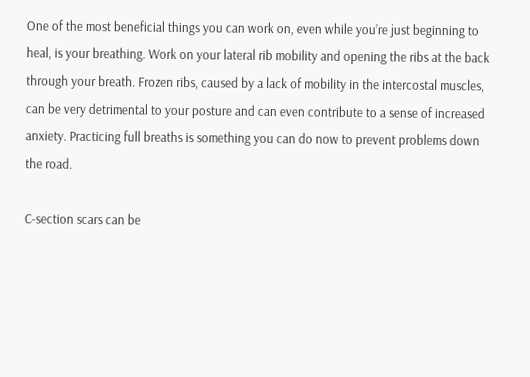One of the most beneficial things you can work on, even while you’re just beginning to heal, is your breathing. Work on your lateral rib mobility and opening the ribs at the back through your breath. Frozen ribs, caused by a lack of mobility in the intercostal muscles, can be very detrimental to your posture and can even contribute to a sense of increased anxiety. Practicing full breaths is something you can do now to prevent problems down the road.

C-section scars can be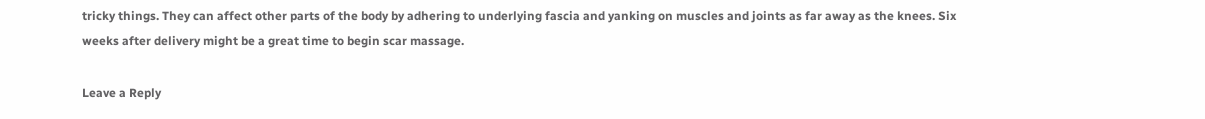tricky things. They can affect other parts of the body by adhering to underlying fascia and yanking on muscles and joints as far away as the knees. Six weeks after delivery might be a great time to begin scar massage.

Leave a Reply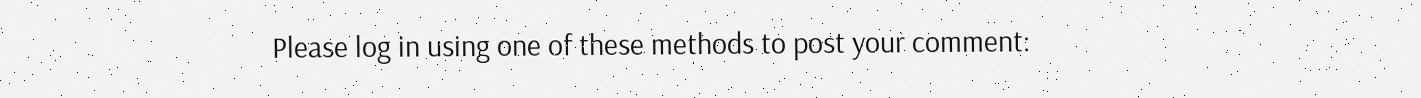Please log in using one of these methods to post your comment: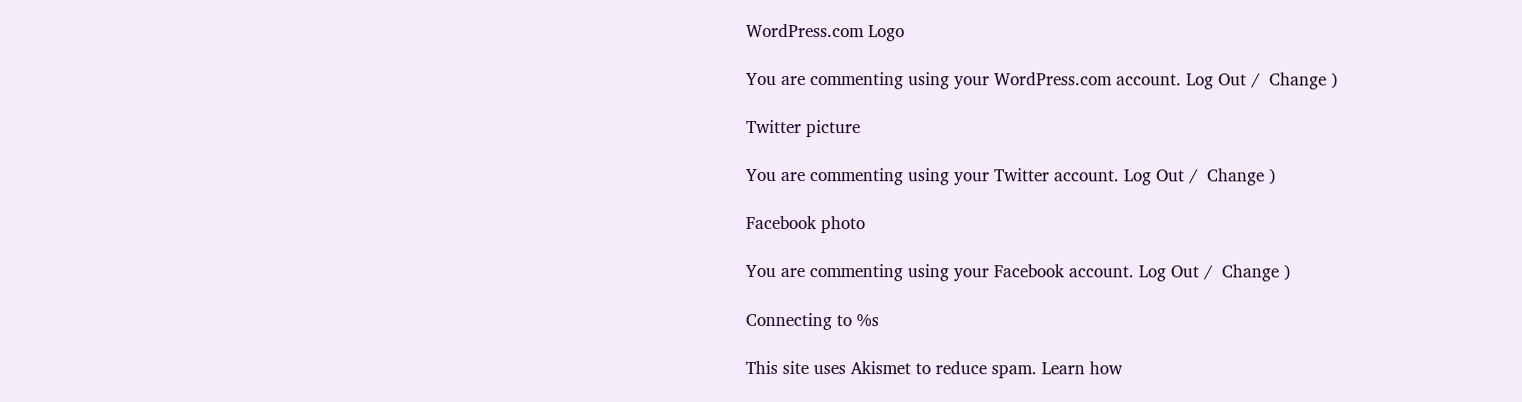WordPress.com Logo

You are commenting using your WordPress.com account. Log Out /  Change )

Twitter picture

You are commenting using your Twitter account. Log Out /  Change )

Facebook photo

You are commenting using your Facebook account. Log Out /  Change )

Connecting to %s

This site uses Akismet to reduce spam. Learn how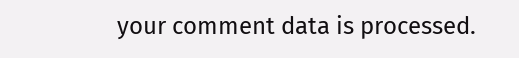your comment data is processed.